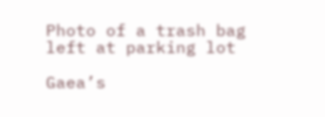Photo of a trash bag left at parking lot

Gaea’s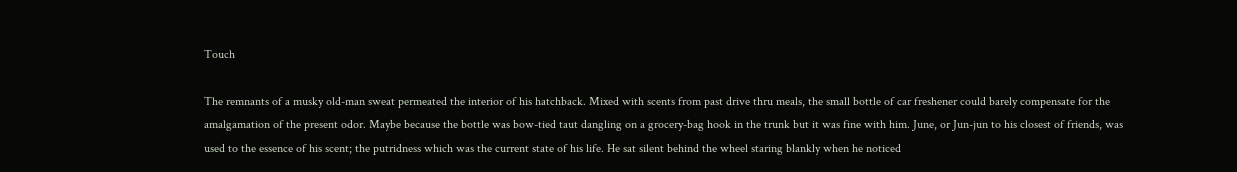Touch

The remnants of a musky old-man sweat permeated the interior of his hatchback. Mixed with scents from past drive thru meals, the small bottle of car freshener could barely compensate for the amalgamation of the present odor. Maybe because the bottle was bow-tied taut dangling on a grocery-bag hook in the trunk but it was fine with him. June, or Jun-jun to his closest of friends, was used to the essence of his scent; the putridness which was the current state of his life. He sat silent behind the wheel staring blankly when he noticed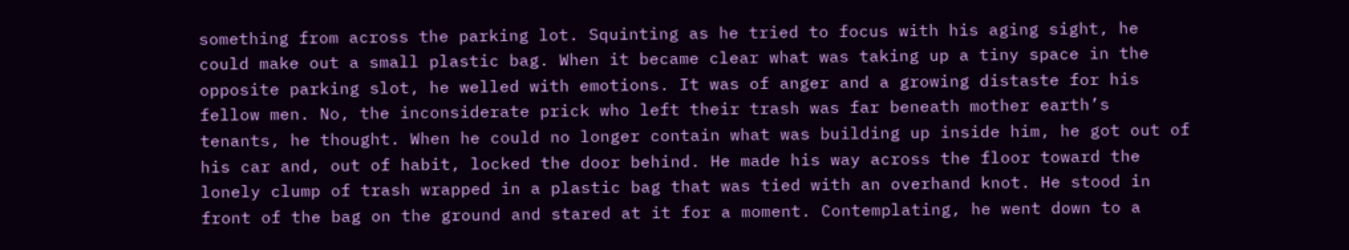something from across the parking lot. Squinting as he tried to focus with his aging sight, he could make out a small plastic bag. When it became clear what was taking up a tiny space in the opposite parking slot, he welled with emotions. It was of anger and a growing distaste for his fellow men. No, the inconsiderate prick who left their trash was far beneath mother earth’s tenants, he thought. When he could no longer contain what was building up inside him, he got out of his car and, out of habit, locked the door behind. He made his way across the floor toward the lonely clump of trash wrapped in a plastic bag that was tied with an overhand knot. He stood in front of the bag on the ground and stared at it for a moment. Contemplating, he went down to a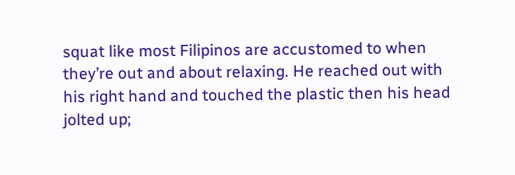squat like most Filipinos are accustomed to when they’re out and about relaxing. He reached out with his right hand and touched the plastic then his head jolted up;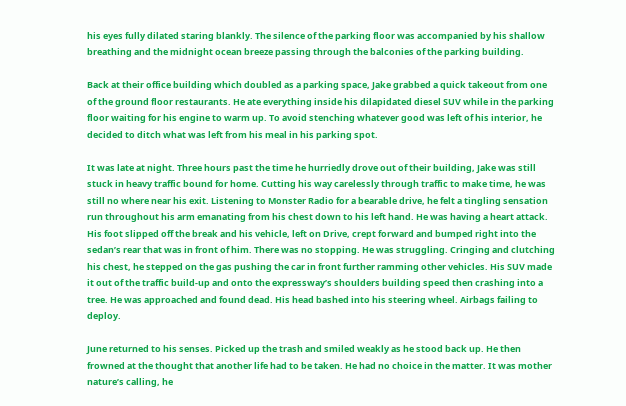his eyes fully dilated staring blankly. The silence of the parking floor was accompanied by his shallow breathing and the midnight ocean breeze passing through the balconies of the parking building.

Back at their office building which doubled as a parking space, Jake grabbed a quick takeout from one of the ground floor restaurants. He ate everything inside his dilapidated diesel SUV while in the parking floor waiting for his engine to warm up. To avoid stenching whatever good was left of his interior, he decided to ditch what was left from his meal in his parking spot.

It was late at night. Three hours past the time he hurriedly drove out of their building, Jake was still stuck in heavy traffic bound for home. Cutting his way carelessly through traffic to make time, he was still no where near his exit. Listening to Monster Radio for a bearable drive, he felt a tingling sensation run throughout his arm emanating from his chest down to his left hand. He was having a heart attack. His foot slipped off the break and his vehicle, left on Drive, crept forward and bumped right into the sedan’s rear that was in front of him. There was no stopping. He was struggling. Cringing and clutching his chest, he stepped on the gas pushing the car in front further ramming other vehicles. His SUV made it out of the traffic build-up and onto the expressway’s shoulders building speed then crashing into a tree. He was approached and found dead. His head bashed into his steering wheel. Airbags failing to deploy.

June returned to his senses. Picked up the trash and smiled weakly as he stood back up. He then frowned at the thought that another life had to be taken. He had no choice in the matter. It was mother nature’s calling, he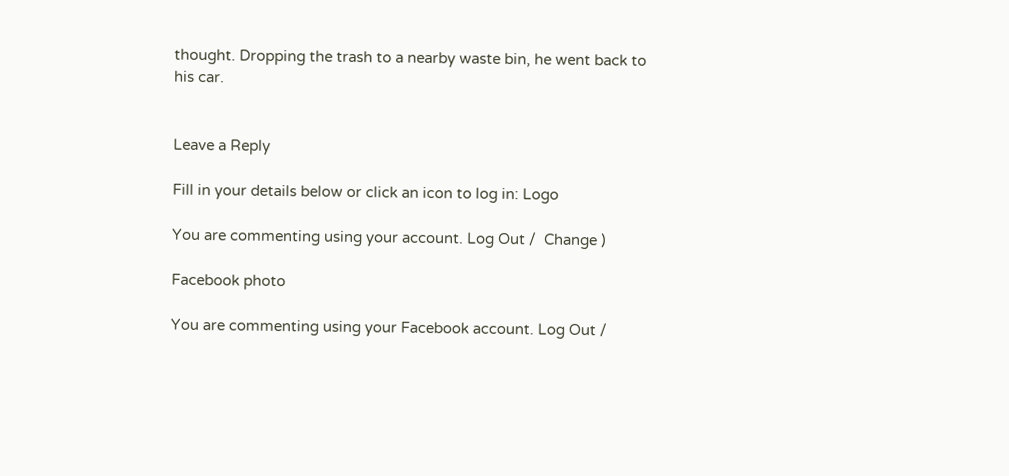thought. Dropping the trash to a nearby waste bin, he went back to his car.


Leave a Reply

Fill in your details below or click an icon to log in: Logo

You are commenting using your account. Log Out /  Change )

Facebook photo

You are commenting using your Facebook account. Log Out /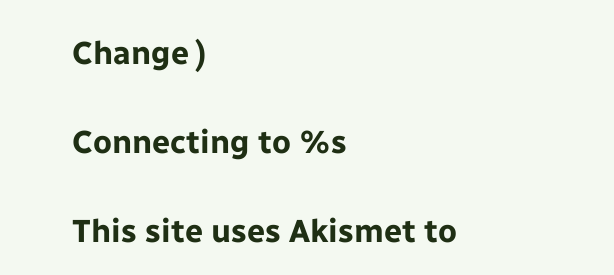Change )

Connecting to %s

This site uses Akismet to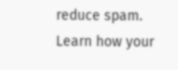reduce spam. Learn how your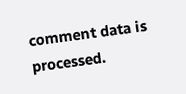comment data is processed.